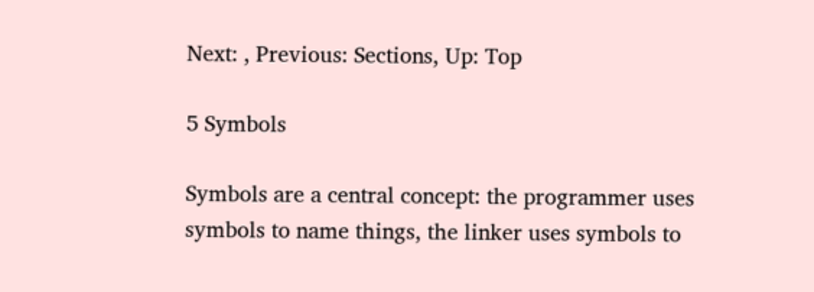Next: , Previous: Sections, Up: Top

5 Symbols

Symbols are a central concept: the programmer uses symbols to name things, the linker uses symbols to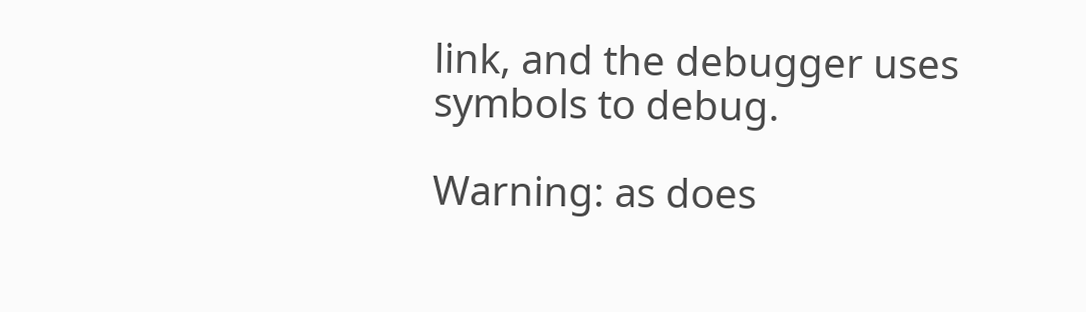link, and the debugger uses symbols to debug.

Warning: as does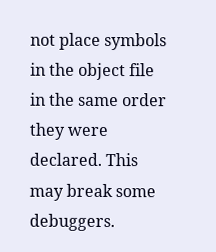not place symbols in the object file in the same order they were declared. This may break some debuggers.